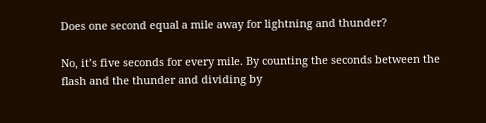Does one second equal a mile away for lightning and thunder?

No, it’s five seconds for every mile. By counting the seconds between the flash and the thunder and dividing by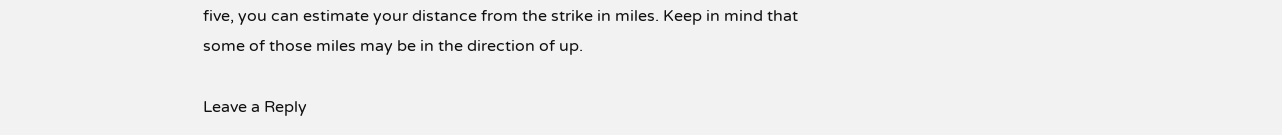five, you can estimate your distance from the strike in miles. Keep in mind that some of those miles may be in the direction of up.

Leave a Reply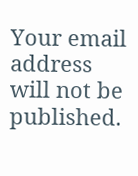Your email address will not be published.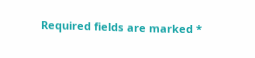Required fields are marked *